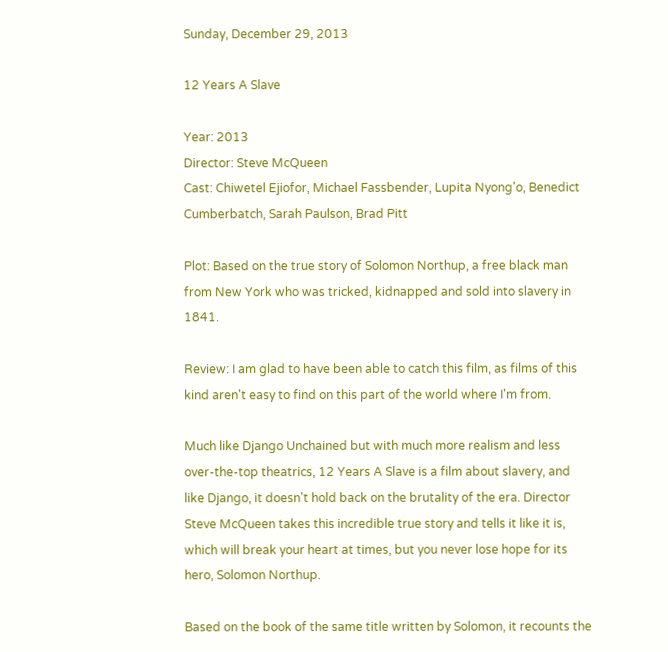Sunday, December 29, 2013

12 Years A Slave

Year: 2013
Director: Steve McQueen
Cast: Chiwetel Ejiofor, Michael Fassbender, Lupita Nyong'o, Benedict Cumberbatch, Sarah Paulson, Brad Pitt

Plot: Based on the true story of Solomon Northup, a free black man from New York who was tricked, kidnapped and sold into slavery in 1841.

Review: I am glad to have been able to catch this film, as films of this kind aren't easy to find on this part of the world where I'm from.

Much like Django Unchained but with much more realism and less over-the-top theatrics, 12 Years A Slave is a film about slavery, and like Django, it doesn't hold back on the brutality of the era. Director Steve McQueen takes this incredible true story and tells it like it is, which will break your heart at times, but you never lose hope for its hero, Solomon Northup.

Based on the book of the same title written by Solomon, it recounts the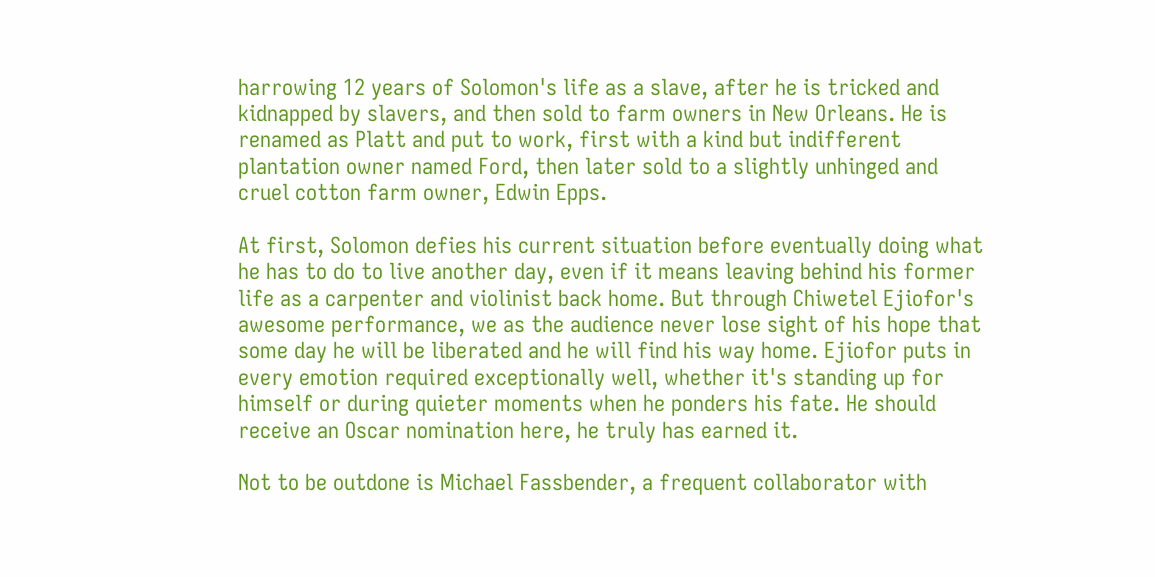harrowing 12 years of Solomon's life as a slave, after he is tricked and kidnapped by slavers, and then sold to farm owners in New Orleans. He is renamed as Platt and put to work, first with a kind but indifferent plantation owner named Ford, then later sold to a slightly unhinged and cruel cotton farm owner, Edwin Epps.

At first, Solomon defies his current situation before eventually doing what he has to do to live another day, even if it means leaving behind his former life as a carpenter and violinist back home. But through Chiwetel Ejiofor's awesome performance, we as the audience never lose sight of his hope that some day he will be liberated and he will find his way home. Ejiofor puts in every emotion required exceptionally well, whether it's standing up for himself or during quieter moments when he ponders his fate. He should receive an Oscar nomination here, he truly has earned it.

Not to be outdone is Michael Fassbender, a frequent collaborator with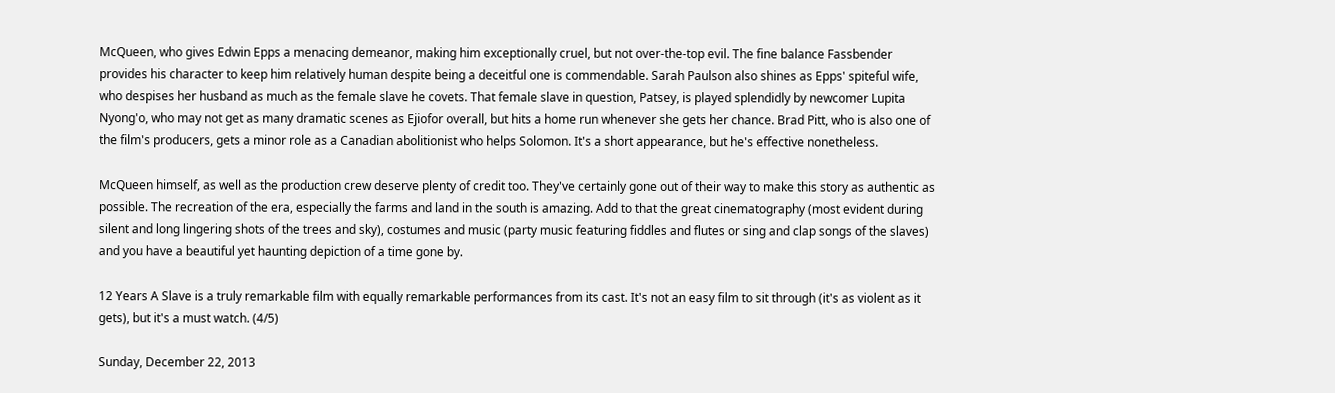McQueen, who gives Edwin Epps a menacing demeanor, making him exceptionally cruel, but not over-the-top evil. The fine balance Fassbender provides his character to keep him relatively human despite being a deceitful one is commendable. Sarah Paulson also shines as Epps' spiteful wife, who despises her husband as much as the female slave he covets. That female slave in question, Patsey, is played splendidly by newcomer Lupita Nyong'o, who may not get as many dramatic scenes as Ejiofor overall, but hits a home run whenever she gets her chance. Brad Pitt, who is also one of the film's producers, gets a minor role as a Canadian abolitionist who helps Solomon. It's a short appearance, but he's effective nonetheless.

McQueen himself, as well as the production crew deserve plenty of credit too. They've certainly gone out of their way to make this story as authentic as possible. The recreation of the era, especially the farms and land in the south is amazing. Add to that the great cinematography (most evident during silent and long lingering shots of the trees and sky), costumes and music (party music featuring fiddles and flutes or sing and clap songs of the slaves) and you have a beautiful yet haunting depiction of a time gone by.

12 Years A Slave is a truly remarkable film with equally remarkable performances from its cast. It's not an easy film to sit through (it's as violent as it gets), but it's a must watch. (4/5)

Sunday, December 22, 2013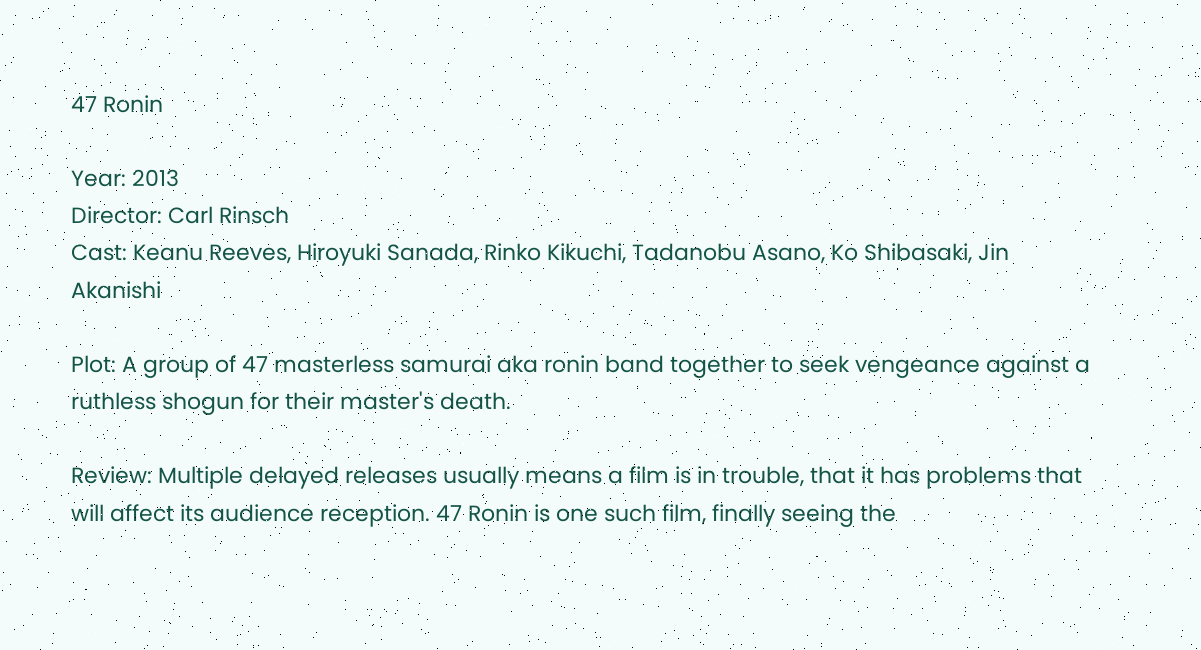47 Ronin

Year: 2013
Director: Carl Rinsch
Cast: Keanu Reeves, Hiroyuki Sanada, Rinko Kikuchi, Tadanobu Asano, Ko Shibasaki, Jin Akanishi

Plot: A group of 47 masterless samurai aka ronin band together to seek vengeance against a ruthless shogun for their master's death.

Review: Multiple delayed releases usually means a film is in trouble, that it has problems that will affect its audience reception. 47 Ronin is one such film, finally seeing the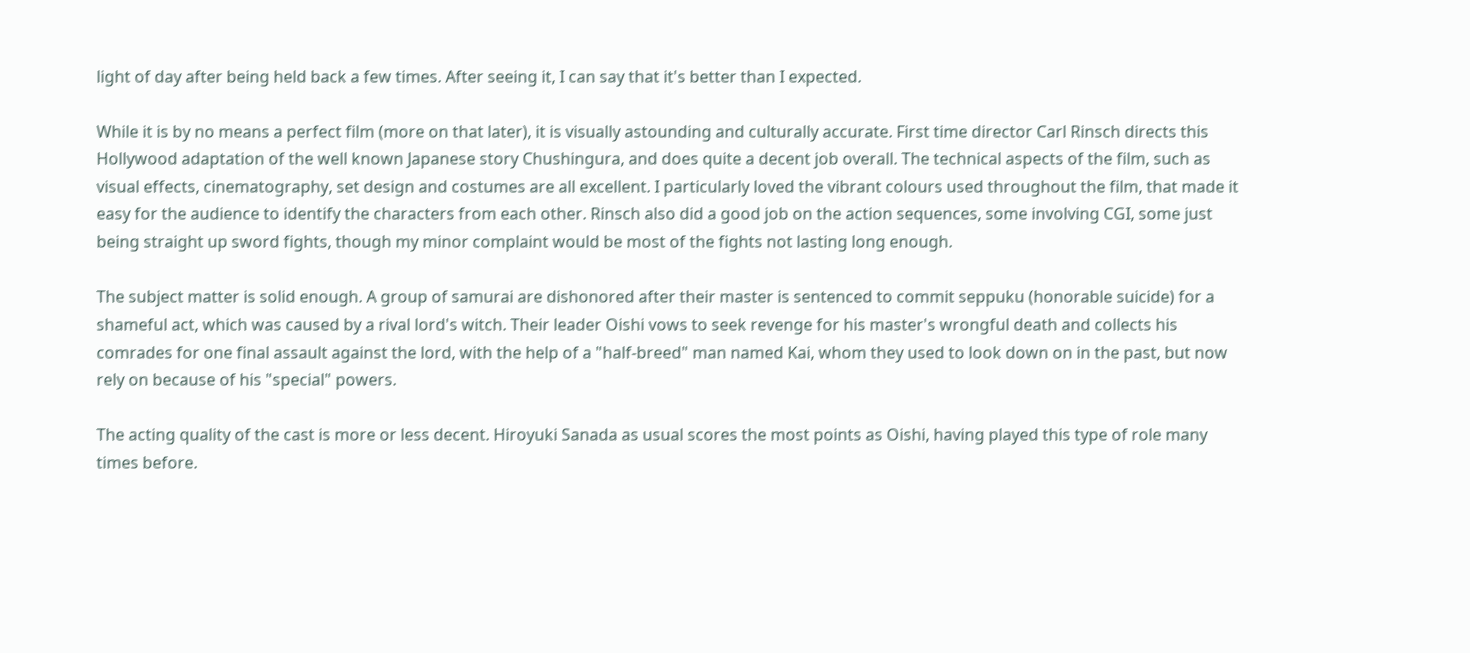light of day after being held back a few times. After seeing it, I can say that it's better than I expected.

While it is by no means a perfect film (more on that later), it is visually astounding and culturally accurate. First time director Carl Rinsch directs this Hollywood adaptation of the well known Japanese story Chushingura, and does quite a decent job overall. The technical aspects of the film, such as visual effects, cinematography, set design and costumes are all excellent. I particularly loved the vibrant colours used throughout the film, that made it easy for the audience to identify the characters from each other. Rinsch also did a good job on the action sequences, some involving CGI, some just being straight up sword fights, though my minor complaint would be most of the fights not lasting long enough.

The subject matter is solid enough. A group of samurai are dishonored after their master is sentenced to commit seppuku (honorable suicide) for a shameful act, which was caused by a rival lord's witch. Their leader Oishi vows to seek revenge for his master's wrongful death and collects his comrades for one final assault against the lord, with the help of a "half-breed" man named Kai, whom they used to look down on in the past, but now rely on because of his "special" powers.

The acting quality of the cast is more or less decent. Hiroyuki Sanada as usual scores the most points as Oishi, having played this type of role many times before.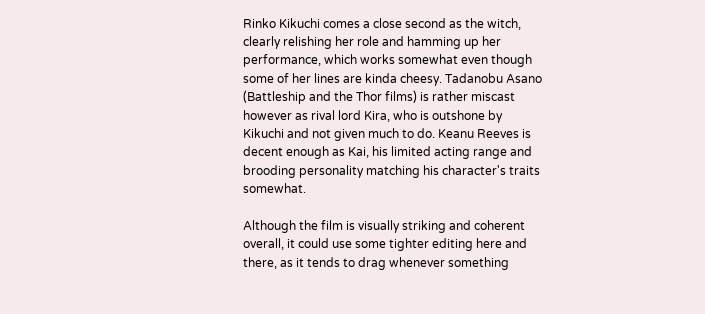Rinko Kikuchi comes a close second as the witch, clearly relishing her role and hamming up her performance, which works somewhat even though some of her lines are kinda cheesy. Tadanobu Asano (Battleship and the Thor films) is rather miscast however as rival lord Kira, who is outshone by Kikuchi and not given much to do. Keanu Reeves is decent enough as Kai, his limited acting range and brooding personality matching his character's traits somewhat.

Although the film is visually striking and coherent overall, it could use some tighter editing here and there, as it tends to drag whenever something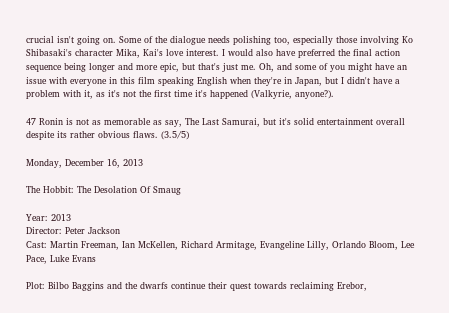crucial isn't going on. Some of the dialogue needs polishing too, especially those involving Ko Shibasaki's character Mika, Kai's love interest. I would also have preferred the final action sequence being longer and more epic, but that's just me. Oh, and some of you might have an issue with everyone in this film speaking English when they're in Japan, but I didn't have a problem with it, as it's not the first time it's happened (Valkyrie, anyone?).

47 Ronin is not as memorable as say, The Last Samurai, but it's solid entertainment overall despite its rather obvious flaws. (3.5/5)

Monday, December 16, 2013

The Hobbit: The Desolation Of Smaug

Year: 2013
Director: Peter Jackson
Cast: Martin Freeman, Ian McKellen, Richard Armitage, Evangeline Lilly, Orlando Bloom, Lee Pace, Luke Evans

Plot: Bilbo Baggins and the dwarfs continue their quest towards reclaiming Erebor,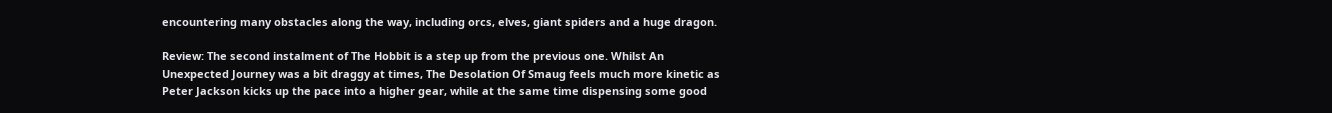encountering many obstacles along the way, including orcs, elves, giant spiders and a huge dragon.

Review: The second instalment of The Hobbit is a step up from the previous one. Whilst An Unexpected Journey was a bit draggy at times, The Desolation Of Smaug feels much more kinetic as Peter Jackson kicks up the pace into a higher gear, while at the same time dispensing some good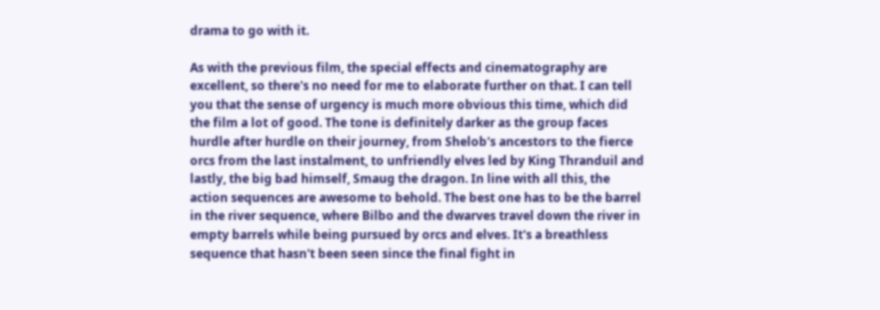drama to go with it.

As with the previous film, the special effects and cinematography are excellent, so there's no need for me to elaborate further on that. I can tell you that the sense of urgency is much more obvious this time, which did the film a lot of good. The tone is definitely darker as the group faces hurdle after hurdle on their journey, from Shelob's ancestors to the fierce orcs from the last instalment, to unfriendly elves led by King Thranduil and lastly, the big bad himself, Smaug the dragon. In line with all this, the action sequences are awesome to behold. The best one has to be the barrel in the river sequence, where Bilbo and the dwarves travel down the river in empty barrels while being pursued by orcs and elves. It's a breathless sequence that hasn't been seen since the final fight in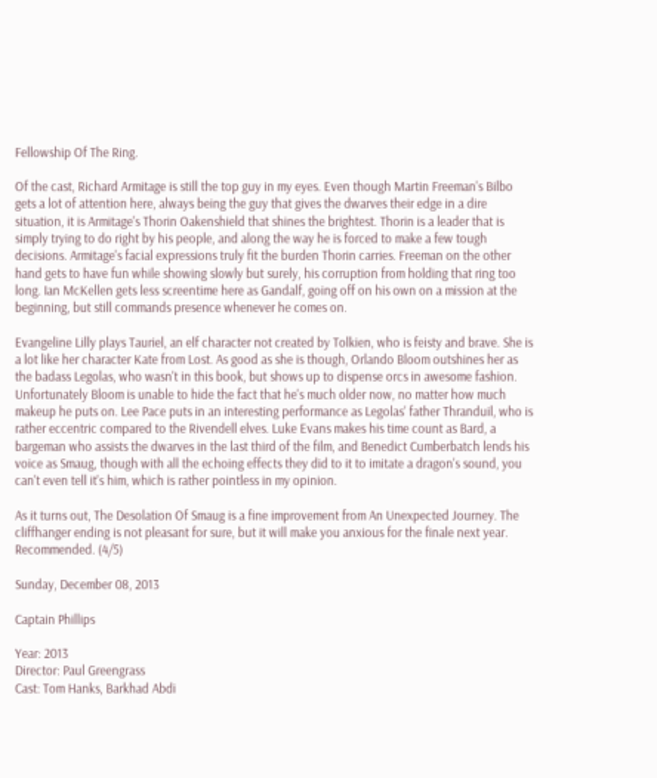Fellowship Of The Ring.

Of the cast, Richard Armitage is still the top guy in my eyes. Even though Martin Freeman's Bilbo gets a lot of attention here, always being the guy that gives the dwarves their edge in a dire situation, it is Armitage's Thorin Oakenshield that shines the brightest. Thorin is a leader that is simply trying to do right by his people, and along the way he is forced to make a few tough decisions. Armitage's facial expressions truly fit the burden Thorin carries. Freeman on the other hand gets to have fun while showing slowly but surely, his corruption from holding that ring too long. Ian McKellen gets less screentime here as Gandalf, going off on his own on a mission at the beginning, but still commands presence whenever he comes on.

Evangeline Lilly plays Tauriel, an elf character not created by Tolkien, who is feisty and brave. She is a lot like her character Kate from Lost. As good as she is though, Orlando Bloom outshines her as the badass Legolas, who wasn't in this book, but shows up to dispense orcs in awesome fashion. Unfortunately Bloom is unable to hide the fact that he's much older now, no matter how much makeup he puts on. Lee Pace puts in an interesting performance as Legolas' father Thranduil, who is rather eccentric compared to the Rivendell elves. Luke Evans makes his time count as Bard, a bargeman who assists the dwarves in the last third of the film, and Benedict Cumberbatch lends his voice as Smaug, though with all the echoing effects they did to it to imitate a dragon's sound, you can't even tell it's him, which is rather pointless in my opinion.

As it turns out, The Desolation Of Smaug is a fine improvement from An Unexpected Journey. The cliffhanger ending is not pleasant for sure, but it will make you anxious for the finale next year. Recommended. (4/5)

Sunday, December 08, 2013

Captain Phillips

Year: 2013
Director: Paul Greengrass
Cast: Tom Hanks, Barkhad Abdi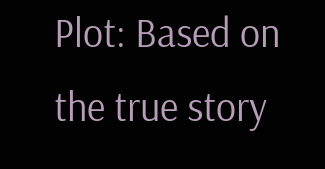Plot: Based on the true story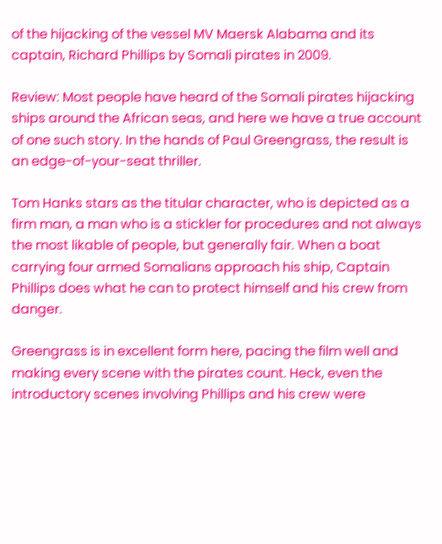of the hijacking of the vessel MV Maersk Alabama and its captain, Richard Phillips by Somali pirates in 2009.

Review: Most people have heard of the Somali pirates hijacking ships around the African seas, and here we have a true account of one such story. In the hands of Paul Greengrass, the result is an edge-of-your-seat thriller.

Tom Hanks stars as the titular character, who is depicted as a firm man, a man who is a stickler for procedures and not always the most likable of people, but generally fair. When a boat carrying four armed Somalians approach his ship, Captain Phillips does what he can to protect himself and his crew from danger.

Greengrass is in excellent form here, pacing the film well and making every scene with the pirates count. Heck, even the introductory scenes involving Phillips and his crew were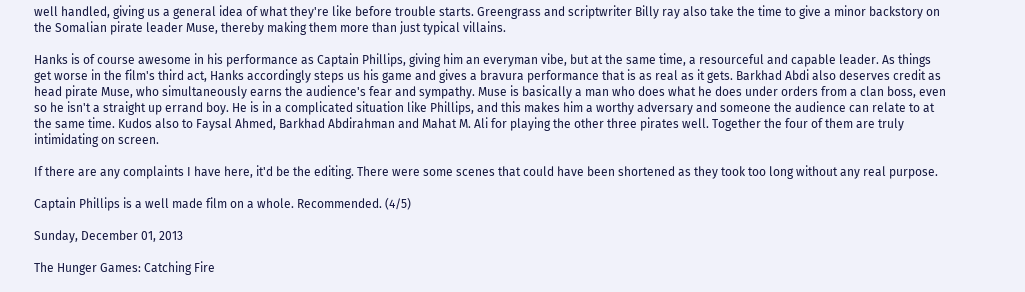well handled, giving us a general idea of what they're like before trouble starts. Greengrass and scriptwriter Billy ray also take the time to give a minor backstory on the Somalian pirate leader Muse, thereby making them more than just typical villains.

Hanks is of course awesome in his performance as Captain Phillips, giving him an everyman vibe, but at the same time, a resourceful and capable leader. As things get worse in the film's third act, Hanks accordingly steps us his game and gives a bravura performance that is as real as it gets. Barkhad Abdi also deserves credit as head pirate Muse, who simultaneously earns the audience's fear and sympathy. Muse is basically a man who does what he does under orders from a clan boss, even so he isn't a straight up errand boy. He is in a complicated situation like Phillips, and this makes him a worthy adversary and someone the audience can relate to at the same time. Kudos also to Faysal Ahmed, Barkhad Abdirahman and Mahat M. Ali for playing the other three pirates well. Together the four of them are truly intimidating on screen.

If there are any complaints I have here, it'd be the editing. There were some scenes that could have been shortened as they took too long without any real purpose.

Captain Phillips is a well made film on a whole. Recommended. (4/5)

Sunday, December 01, 2013

The Hunger Games: Catching Fire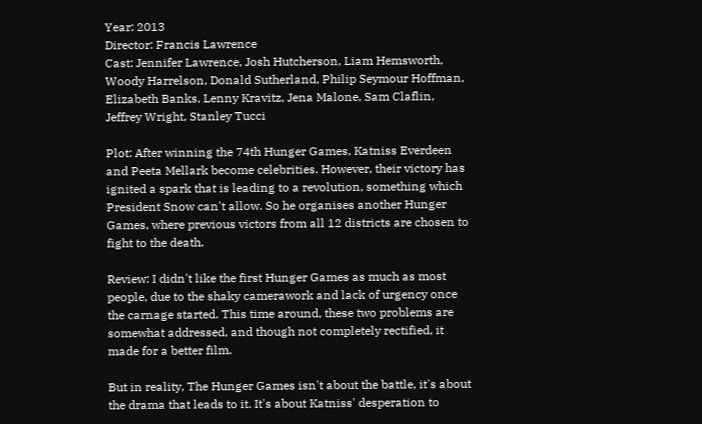Year: 2013
Director: Francis Lawrence
Cast: Jennifer Lawrence, Josh Hutcherson, Liam Hemsworth, Woody Harrelson, Donald Sutherland, Philip Seymour Hoffman, Elizabeth Banks, Lenny Kravitz, Jena Malone, Sam Claflin, Jeffrey Wright, Stanley Tucci

Plot: After winning the 74th Hunger Games, Katniss Everdeen and Peeta Mellark become celebrities. However, their victory has ignited a spark that is leading to a revolution, something which President Snow can't allow. So he organises another Hunger Games, where previous victors from all 12 districts are chosen to fight to the death.

Review: I didn't like the first Hunger Games as much as most people, due to the shaky camerawork and lack of urgency once the carnage started. This time around, these two problems are somewhat addressed, and though not completely rectified, it made for a better film.

But in reality, The Hunger Games isn't about the battle, it's about the drama that leads to it. It's about Katniss' desperation to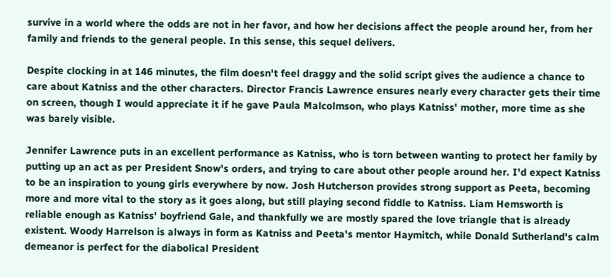survive in a world where the odds are not in her favor, and how her decisions affect the people around her, from her family and friends to the general people. In this sense, this sequel delivers.

Despite clocking in at 146 minutes, the film doesn't feel draggy and the solid script gives the audience a chance to care about Katniss and the other characters. Director Francis Lawrence ensures nearly every character gets their time on screen, though I would appreciate it if he gave Paula Malcolmson, who plays Katniss' mother, more time as she was barely visible.

Jennifer Lawrence puts in an excellent performance as Katniss, who is torn between wanting to protect her family by putting up an act as per President Snow's orders, and trying to care about other people around her. I'd expect Katniss to be an inspiration to young girls everywhere by now. Josh Hutcherson provides strong support as Peeta, becoming more and more vital to the story as it goes along, but still playing second fiddle to Katniss. Liam Hemsworth is reliable enough as Katniss' boyfriend Gale, and thankfully we are mostly spared the love triangle that is already existent. Woody Harrelson is always in form as Katniss and Peeta's mentor Haymitch, while Donald Sutherland's calm demeanor is perfect for the diabolical President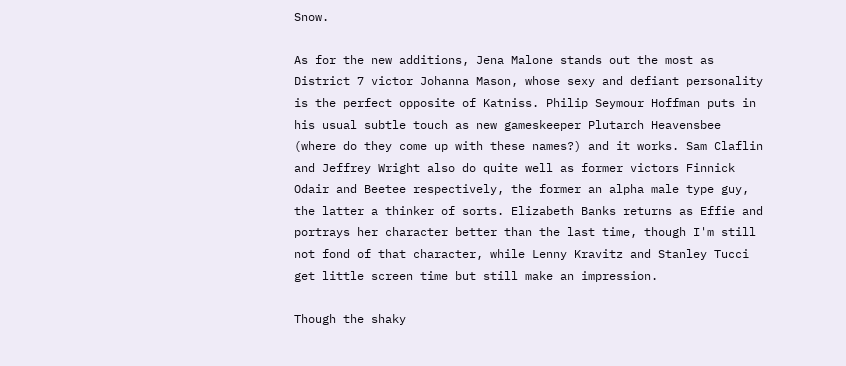Snow.

As for the new additions, Jena Malone stands out the most as District 7 victor Johanna Mason, whose sexy and defiant personality is the perfect opposite of Katniss. Philip Seymour Hoffman puts in his usual subtle touch as new gameskeeper Plutarch Heavensbee (where do they come up with these names?) and it works. Sam Claflin and Jeffrey Wright also do quite well as former victors Finnick Odair and Beetee respectively, the former an alpha male type guy, the latter a thinker of sorts. Elizabeth Banks returns as Effie and portrays her character better than the last time, though I'm still not fond of that character, while Lenny Kravitz and Stanley Tucci get little screen time but still make an impression.

Though the shaky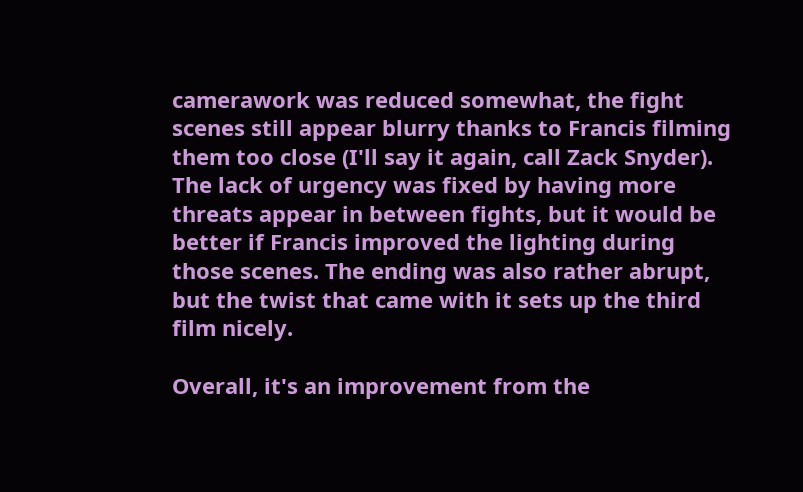camerawork was reduced somewhat, the fight scenes still appear blurry thanks to Francis filming them too close (I'll say it again, call Zack Snyder). The lack of urgency was fixed by having more threats appear in between fights, but it would be better if Francis improved the lighting during those scenes. The ending was also rather abrupt, but the twist that came with it sets up the third film nicely.

Overall, it's an improvement from the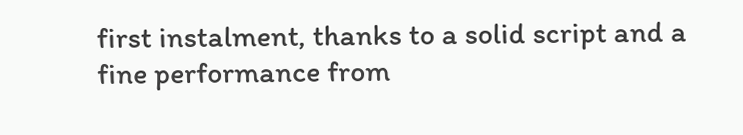first instalment, thanks to a solid script and a fine performance from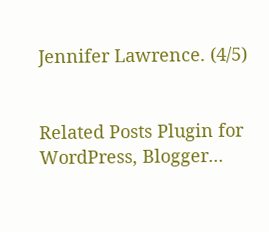Jennifer Lawrence. (4/5)


Related Posts Plugin for WordPress, Blogger...